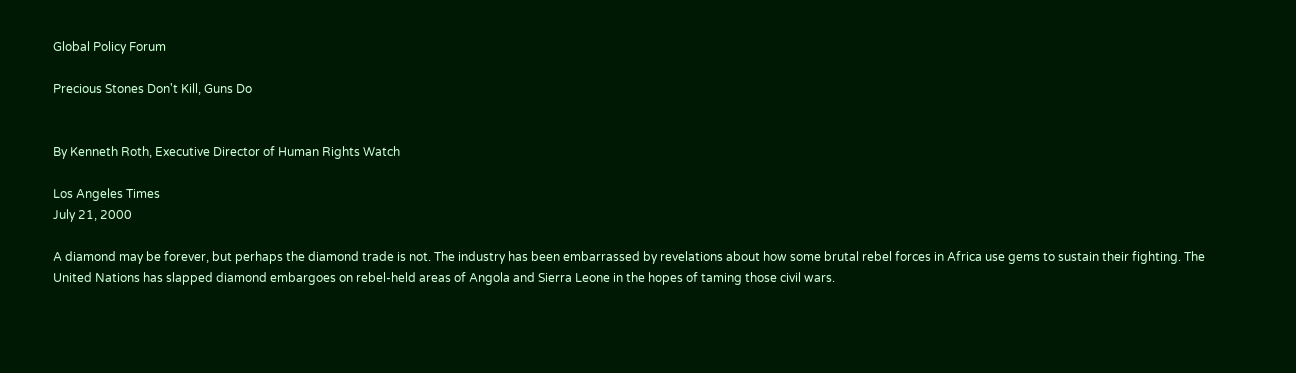Global Policy Forum

Precious Stones Don't Kill, Guns Do


By Kenneth Roth, Executive Director of Human Rights Watch

Los Angeles Times
July 21, 2000

A diamond may be forever, but perhaps the diamond trade is not. The industry has been embarrassed by revelations about how some brutal rebel forces in Africa use gems to sustain their fighting. The United Nations has slapped diamond embargoes on rebel-held areas of Angola and Sierra Leone in the hopes of taming those civil wars.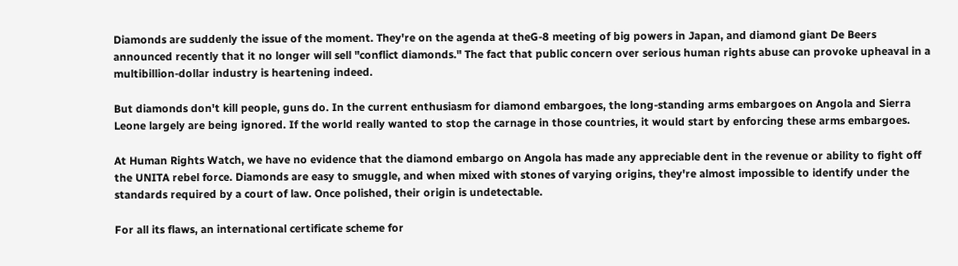Diamonds are suddenly the issue of the moment. They're on the agenda at theG-8 meeting of big powers in Japan, and diamond giant De Beers announced recently that it no longer will sell "conflict diamonds." The fact that public concern over serious human rights abuse can provoke upheaval in a multibillion-dollar industry is heartening indeed.

But diamonds don't kill people, guns do. In the current enthusiasm for diamond embargoes, the long-standing arms embargoes on Angola and Sierra Leone largely are being ignored. If the world really wanted to stop the carnage in those countries, it would start by enforcing these arms embargoes.

At Human Rights Watch, we have no evidence that the diamond embargo on Angola has made any appreciable dent in the revenue or ability to fight off the UNITA rebel force. Diamonds are easy to smuggle, and when mixed with stones of varying origins, they're almost impossible to identify under the standards required by a court of law. Once polished, their origin is undetectable.

For all its flaws, an international certificate scheme for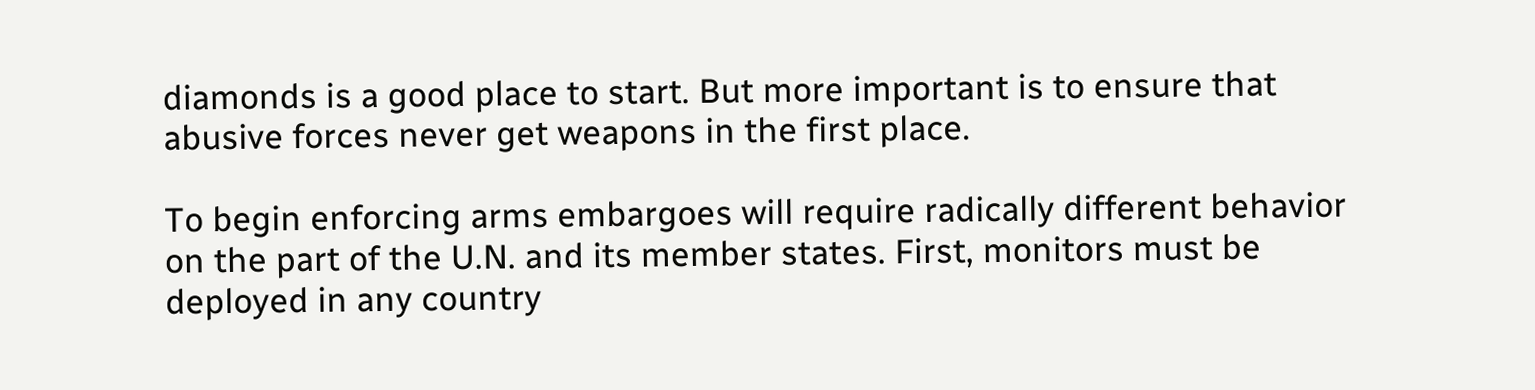diamonds is a good place to start. But more important is to ensure that abusive forces never get weapons in the first place.

To begin enforcing arms embargoes will require radically different behavior on the part of the U.N. and its member states. First, monitors must be deployed in any country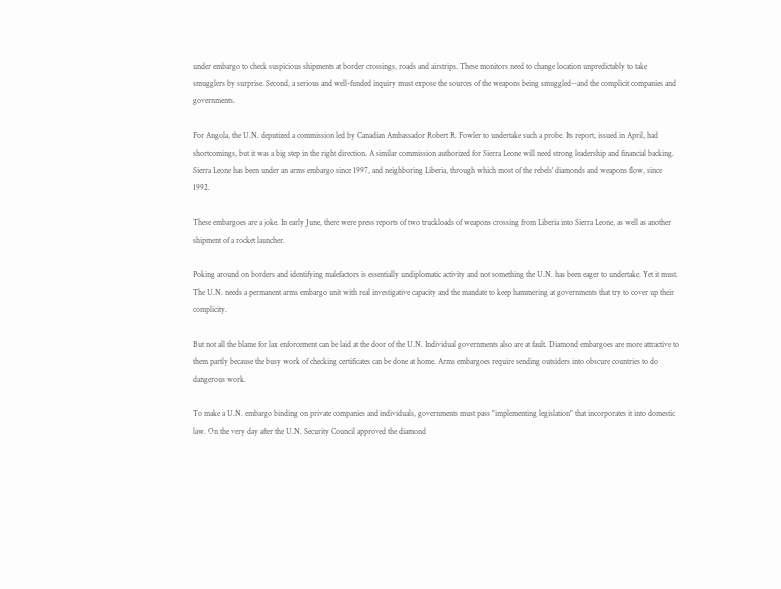under embargo to check suspicious shipments at border crossings, roads and airstrips. These monitors need to change location unpredictably to take smugglers by surprise. Second, a serious and well-funded inquiry must expose the sources of the weapons being smuggled--and the complicit companies and governments.

For Angola, the U.N. deputized a commission led by Canadian Ambassador Robert R. Fowler to undertake such a probe. Its report, issued in April, had shortcomings, but it was a big step in the right direction. A similar commission authorized for Sierra Leone will need strong leadership and financial backing. Sierra Leone has been under an arms embargo since 1997, and neighboring Liberia, through which most of the rebels' diamonds and weapons flow, since 1992.

These embargoes are a joke. In early June, there were press reports of two truckloads of weapons crossing from Liberia into Sierra Leone, as well as another shipment of a rocket launcher.

Poking around on borders and identifying malefactors is essentially undiplomatic activity and not something the U.N. has been eager to undertake. Yet it must. The U.N. needs a permanent arms embargo unit with real investigative capacity and the mandate to keep hammering at governments that try to cover up their complicity.

But not all the blame for lax enforcement can be laid at the door of the U.N. Individual governments also are at fault. Diamond embargoes are more attractive to them partly because the busy work of checking certificates can be done at home. Arms embargoes require sending outsiders into obscure countries to do dangerous work.

To make a U.N. embargo binding on private companies and individuals, governments must pass "implementing legislation" that incorporates it into domestic law. On the very day after the U.N. Security Council approved the diamond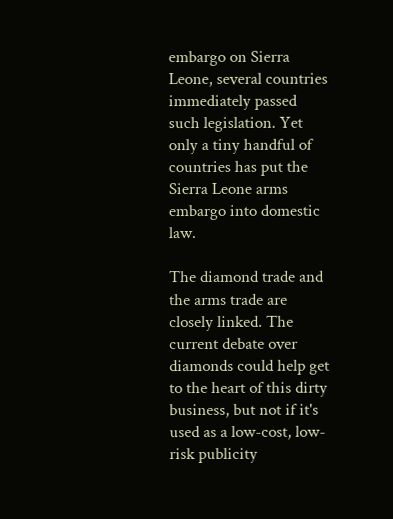embargo on Sierra Leone, several countries immediately passed such legislation. Yet only a tiny handful of countries has put the Sierra Leone arms embargo into domestic law.

The diamond trade and the arms trade are closely linked. The current debate over diamonds could help get to the heart of this dirty business, but not if it's used as a low-cost, low-risk publicity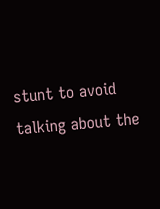stunt to avoid talking about the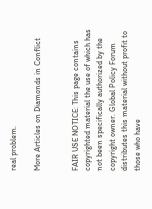real problem.

More Articles on Diamonds in Conflict


FAIR USE NOTICE: This page contains copyrighted material the use of which has not been specifically authorized by the copyright owner. Global Policy Forum distributes this material without profit to those who have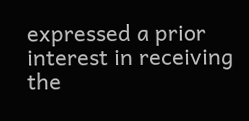expressed a prior interest in receiving the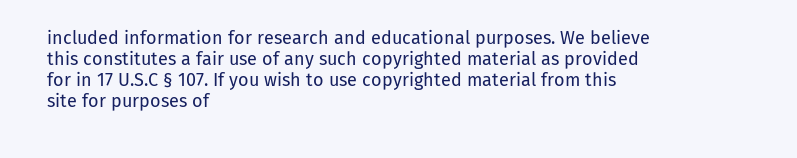included information for research and educational purposes. We believe this constitutes a fair use of any such copyrighted material as provided for in 17 U.S.C § 107. If you wish to use copyrighted material from this site for purposes of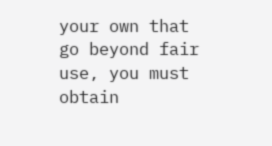your own that go beyond fair use, you must obtain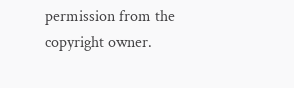permission from the copyright owner.